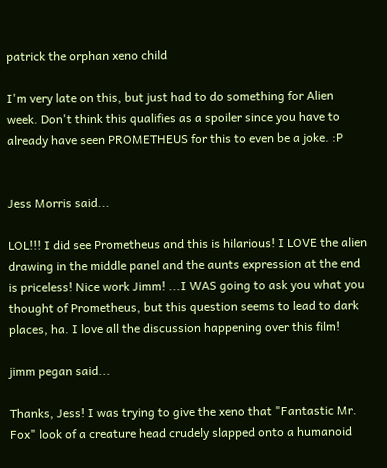patrick the orphan xeno child

I'm very late on this, but just had to do something for Alien week. Don't think this qualifies as a spoiler since you have to already have seen PROMETHEUS for this to even be a joke. :P


Jess Morris said...

LOL!!! I did see Prometheus and this is hilarious! I LOVE the alien drawing in the middle panel and the aunts expression at the end is priceless! Nice work Jimm! ...I WAS going to ask you what you thought of Prometheus, but this question seems to lead to dark places, ha. I love all the discussion happening over this film!

jimm pegan said...

Thanks, Jess! I was trying to give the xeno that "Fantastic Mr. Fox" look of a creature head crudely slapped onto a humanoid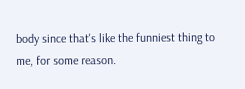body since that's like the funniest thing to me, for some reason.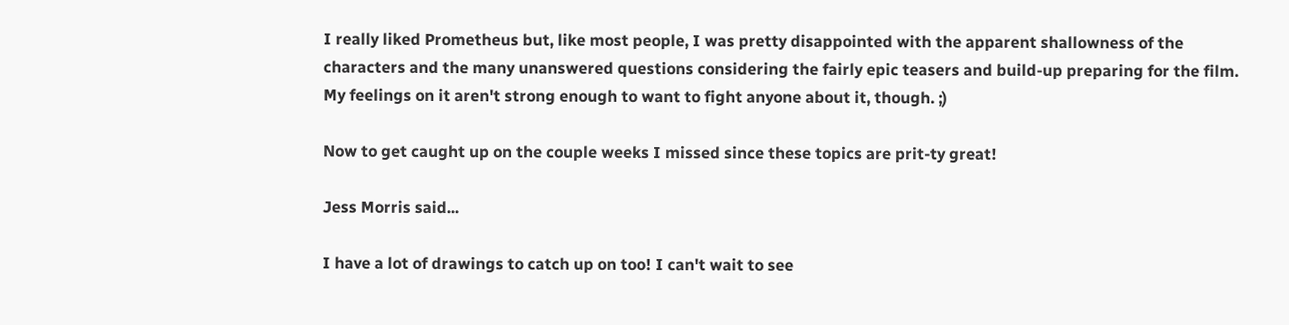I really liked Prometheus but, like most people, I was pretty disappointed with the apparent shallowness of the characters and the many unanswered questions considering the fairly epic teasers and build-up preparing for the film. My feelings on it aren't strong enough to want to fight anyone about it, though. ;)

Now to get caught up on the couple weeks I missed since these topics are prit-ty great!

Jess Morris said...

I have a lot of drawings to catch up on too! I can't wait to see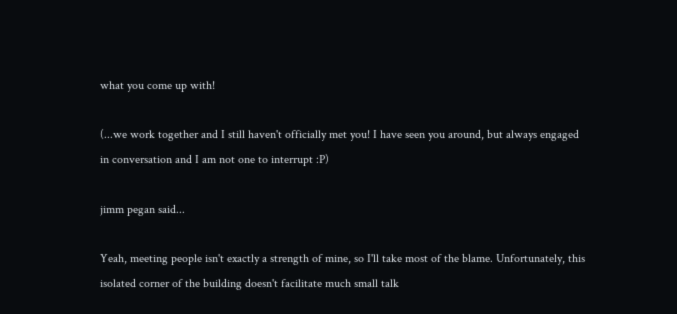what you come up with!

(...we work together and I still haven't officially met you! I have seen you around, but always engaged in conversation and I am not one to interrupt :P)

jimm pegan said...

Yeah, meeting people isn't exactly a strength of mine, so I'll take most of the blame. Unfortunately, this isolated corner of the building doesn't facilitate much small talk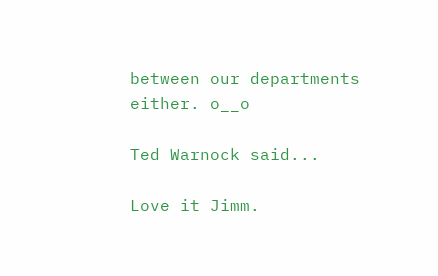between our departments either. o__o

Ted Warnock said...

Love it Jimm.